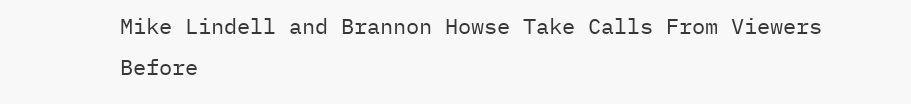Mike Lindell and Brannon Howse Take Calls From Viewers Before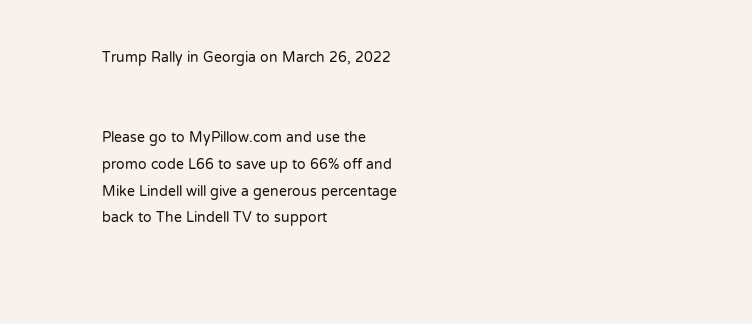Trump Rally in Georgia on March 26, 2022


Please go to MyPillow.com and use the promo code L66 to save up to 66% off and Mike Lindell will give a generous percentage back to The Lindell TV to support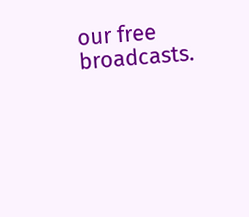our free broadcasts.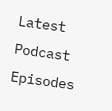Latest Podcast Episodes